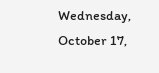Wednesday, October 17,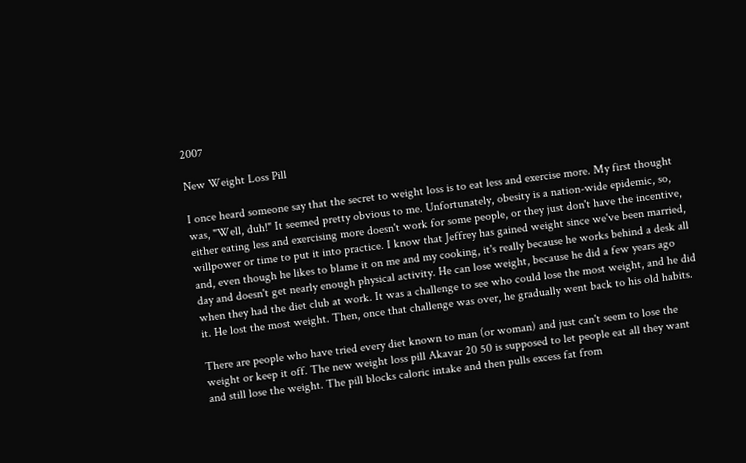2007

New Weight Loss Pill

I once heard someone say that the secret to weight loss is to eat less and exercise more. My first thought was, "Well, duh!" It seemed pretty obvious to me. Unfortunately, obesity is a nation-wide epidemic, so, either eating less and exercising more doesn't work for some people, or they just don't have the incentive, willpower or time to put it into practice. I know that Jeffrey has gained weight since we've been married, and, even though he likes to blame it on me and my cooking, it's really because he works behind a desk all day and doesn't get nearly enough physical activity. He can lose weight, because he did a few years ago when they had the diet club at work. It was a challenge to see who could lose the most weight, and he did it. He lost the most weight. Then, once that challenge was over, he gradually went back to his old habits.

There are people who have tried every diet known to man (or woman) and just can't seem to lose the weight or keep it off. The new weight loss pill Akavar 20 50 is supposed to let people eat all they want and still lose the weight. The pill blocks caloric intake and then pulls excess fat from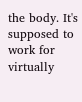the body. It's supposed to work for virtually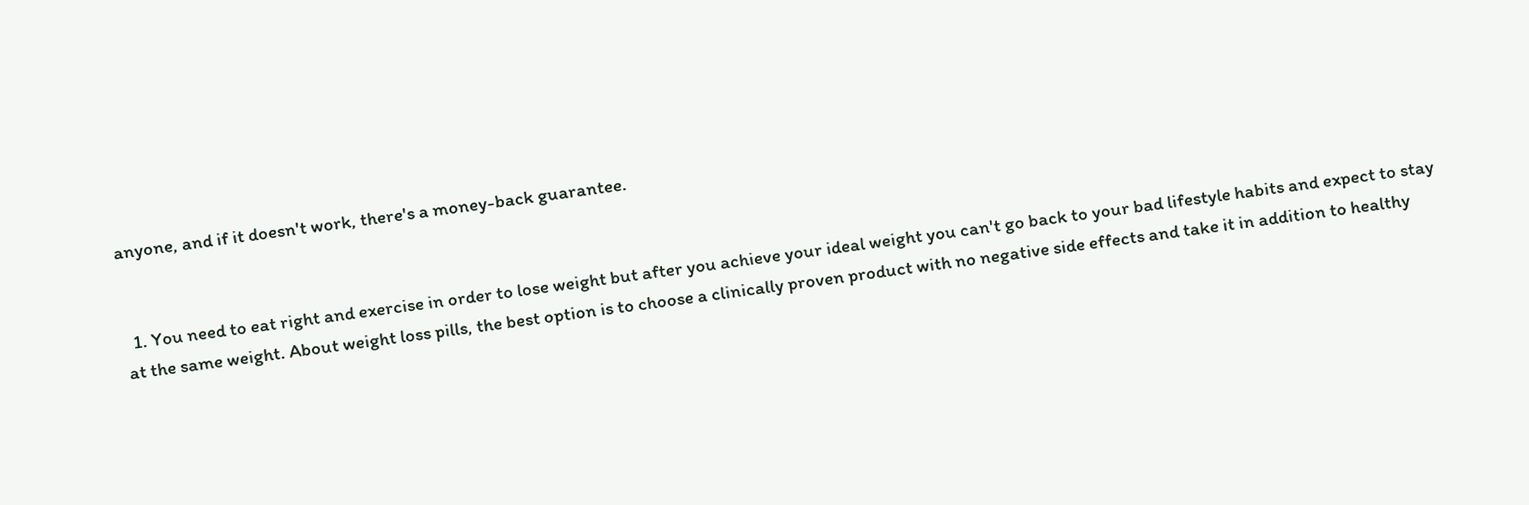anyone, and if it doesn't work, there's a money-back guarantee.


  1. You need to eat right and exercise in order to lose weight but after you achieve your ideal weight you can't go back to your bad lifestyle habits and expect to stay at the same weight. About weight loss pills, the best option is to choose a clinically proven product with no negative side effects and take it in addition to healthy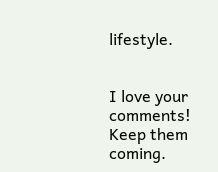lifestyle.


I love your comments! Keep them coming.